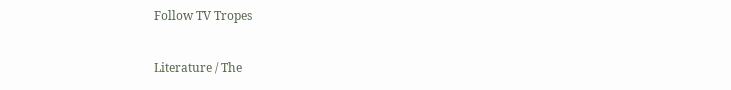Follow TV Tropes


Literature / The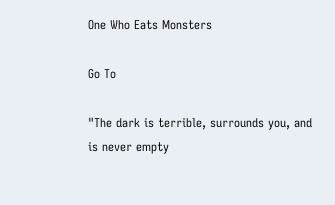One Who Eats Monsters

Go To

"The dark is terrible, surrounds you, and is never empty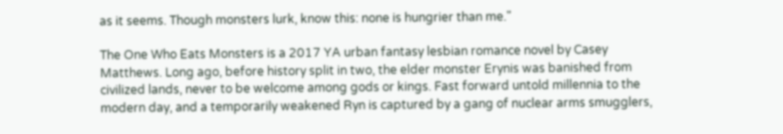as it seems. Though monsters lurk, know this: none is hungrier than me."

The One Who Eats Monsters is a 2017 YA urban fantasy lesbian romance novel by Casey Matthews. Long ago, before history split in two, the elder monster Erynis was banished from civilized lands, never to be welcome among gods or kings. Fast forward untold millennia to the modern day, and a temporarily weakened Ryn is captured by a gang of nuclear arms smugglers,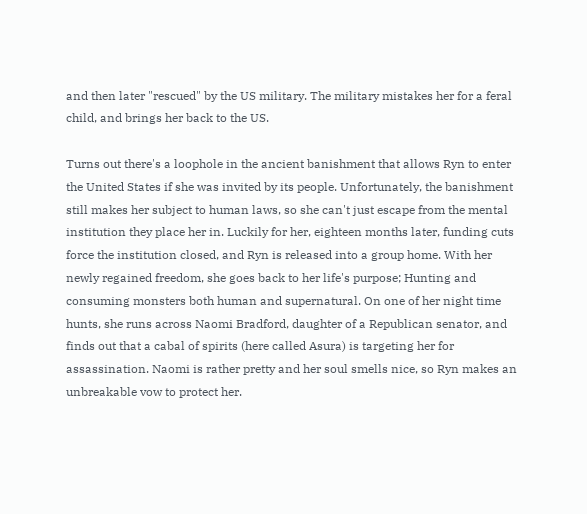and then later "rescued" by the US military. The military mistakes her for a feral child, and brings her back to the US.

Turns out there's a loophole in the ancient banishment that allows Ryn to enter the United States if she was invited by its people. Unfortunately, the banishment still makes her subject to human laws, so she can't just escape from the mental institution they place her in. Luckily for her, eighteen months later, funding cuts force the institution closed, and Ryn is released into a group home. With her newly regained freedom, she goes back to her life's purpose; Hunting and consuming monsters both human and supernatural. On one of her night time hunts, she runs across Naomi Bradford, daughter of a Republican senator, and finds out that a cabal of spirits (here called Asura) is targeting her for assassination. Naomi is rather pretty and her soul smells nice, so Ryn makes an unbreakable vow to protect her.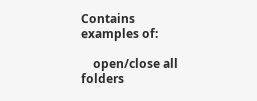Contains examples of:

    open/close all folders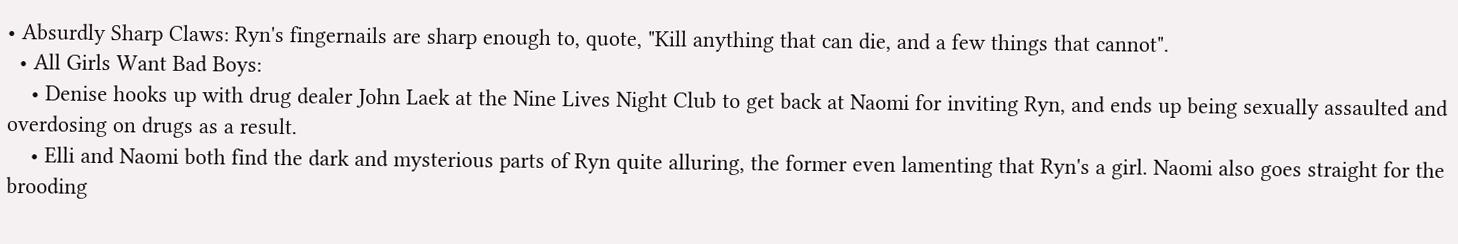• Absurdly Sharp Claws: Ryn's fingernails are sharp enough to, quote, "Kill anything that can die, and a few things that cannot".
  • All Girls Want Bad Boys:
    • Denise hooks up with drug dealer John Laek at the Nine Lives Night Club to get back at Naomi for inviting Ryn, and ends up being sexually assaulted and overdosing on drugs as a result.
    • Elli and Naomi both find the dark and mysterious parts of Ryn quite alluring, the former even lamenting that Ryn's a girl. Naomi also goes straight for the brooding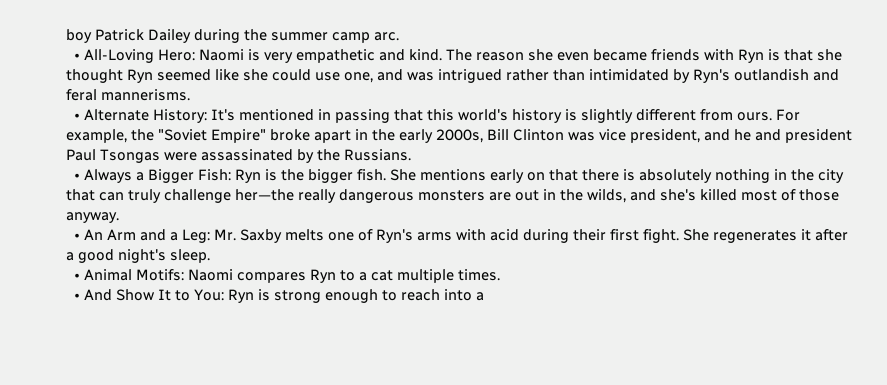boy Patrick Dailey during the summer camp arc.
  • All-Loving Hero: Naomi is very empathetic and kind. The reason she even became friends with Ryn is that she thought Ryn seemed like she could use one, and was intrigued rather than intimidated by Ryn's outlandish and feral mannerisms.
  • Alternate History: It's mentioned in passing that this world's history is slightly different from ours. For example, the "Soviet Empire" broke apart in the early 2000s, Bill Clinton was vice president, and he and president Paul Tsongas were assassinated by the Russians.
  • Always a Bigger Fish: Ryn is the bigger fish. She mentions early on that there is absolutely nothing in the city that can truly challenge her—the really dangerous monsters are out in the wilds, and she's killed most of those anyway.
  • An Arm and a Leg: Mr. Saxby melts one of Ryn's arms with acid during their first fight. She regenerates it after a good night's sleep.
  • Animal Motifs: Naomi compares Ryn to a cat multiple times.
  • And Show It to You: Ryn is strong enough to reach into a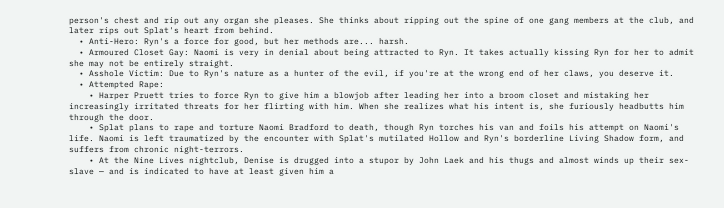person's chest and rip out any organ she pleases. She thinks about ripping out the spine of one gang members at the club, and later rips out Splat's heart from behind.
  • Anti-Hero: Ryn's a force for good, but her methods are... harsh.
  • Armoured Closet Gay: Naomi is very in denial about being attracted to Ryn. It takes actually kissing Ryn for her to admit she may not be entirely straight.
  • Asshole Victim: Due to Ryn's nature as a hunter of the evil, if you're at the wrong end of her claws, you deserve it.
  • Attempted Rape:
    • Harper Pruett tries to force Ryn to give him a blowjob after leading her into a broom closet and mistaking her increasingly irritated threats for her flirting with him. When she realizes what his intent is, she furiously headbutts him through the door.
    • Splat plans to rape and torture Naomi Bradford to death, though Ryn torches his van and foils his attempt on Naomi's life. Naomi is left traumatized by the encounter with Splat's mutilated Hollow and Ryn's borderline Living Shadow form, and suffers from chronic night-terrors.
    • At the Nine Lives nightclub, Denise is drugged into a stupor by John Laek and his thugs and almost winds up their sex-slave — and is indicated to have at least given him a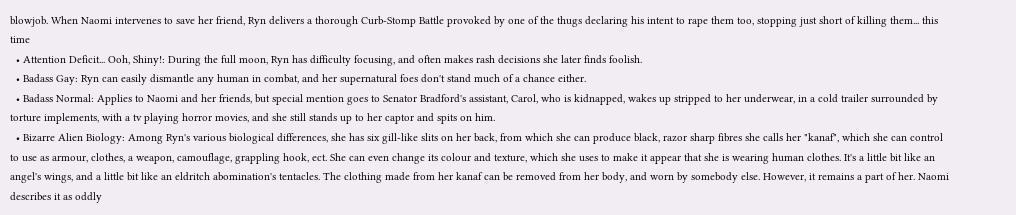blowjob. When Naomi intervenes to save her friend, Ryn delivers a thorough Curb-Stomp Battle provoked by one of the thugs declaring his intent to rape them too, stopping just short of killing them... this time
  • Attention Deficit... Ooh, Shiny!: During the full moon, Ryn has difficulty focusing, and often makes rash decisions she later finds foolish.
  • Badass Gay: Ryn can easily dismantle any human in combat, and her supernatural foes don't stand much of a chance either.
  • Badass Normal: Applies to Naomi and her friends, but special mention goes to Senator Bradford's assistant, Carol, who is kidnapped, wakes up stripped to her underwear, in a cold trailer surrounded by torture implements, with a tv playing horror movies, and she still stands up to her captor and spits on him.
  • Bizarre Alien Biology: Among Ryn's various biological differences, she has six gill-like slits on her back, from which she can produce black, razor sharp fibres she calls her "kanaf", which she can control to use as armour, clothes, a weapon, camouflage, grappling hook, ect. She can even change its colour and texture, which she uses to make it appear that she is wearing human clothes. It's a little bit like an angel's wings, and a little bit like an eldritch abomination's tentacles. The clothing made from her kanaf can be removed from her body, and worn by somebody else. However, it remains a part of her. Naomi describes it as oddly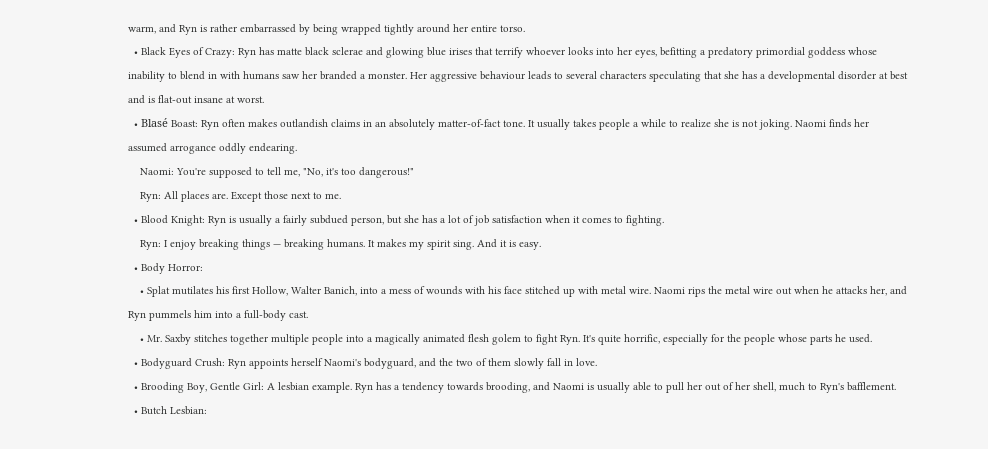warm, and Ryn is rather embarrassed by being wrapped tightly around her entire torso.
  • Black Eyes of Crazy: Ryn has matte black sclerae and glowing blue irises that terrify whoever looks into her eyes, befitting a predatory primordial goddess whose inability to blend in with humans saw her branded a monster. Her aggressive behaviour leads to several characters speculating that she has a developmental disorder at best and is flat-out insane at worst.
  • Blasé Boast: Ryn often makes outlandish claims in an absolutely matter-of-fact tone. It usually takes people a while to realize she is not joking. Naomi finds her assumed arrogance oddly endearing.
    Naomi: You're supposed to tell me, "No, it's too dangerous!"
    Ryn: All places are. Except those next to me.
  • Blood Knight: Ryn is usually a fairly subdued person, but she has a lot of job satisfaction when it comes to fighting.
    Ryn: I enjoy breaking things — breaking humans. It makes my spirit sing. And it is easy.
  • Body Horror:
    • Splat mutilates his first Hollow, Walter Banich, into a mess of wounds with his face stitched up with metal wire. Naomi rips the metal wire out when he attacks her, and Ryn pummels him into a full-body cast.
    • Mr. Saxby stitches together multiple people into a magically animated flesh golem to fight Ryn. It's quite horrific, especially for the people whose parts he used.
  • Bodyguard Crush: Ryn appoints herself Naomi's bodyguard, and the two of them slowly fall in love.
  • Brooding Boy, Gentle Girl: A lesbian example. Ryn has a tendency towards brooding, and Naomi is usually able to pull her out of her shell, much to Ryn's bafflement.
  • Butch Lesbian: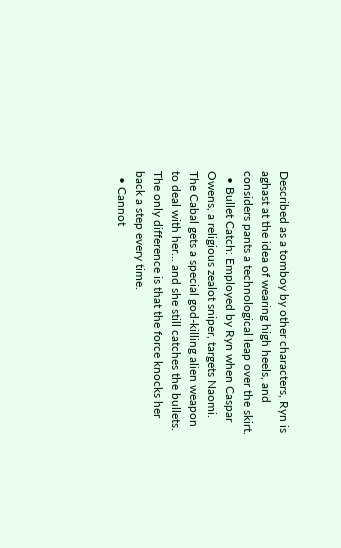Described as a tomboy by other characters, Ryn is aghast at the idea of wearing high heels, and considers pants a technological leap over the skirt.
  • Bullet Catch: Employed by Ryn when Caspar Owens, a religious zealot sniper, targets Naomi. The Cabal gets a special god-killing alien weapon to deal with her... and she still catches the bullets. The only difference is that the force knocks her back a step every time.
  • Cannot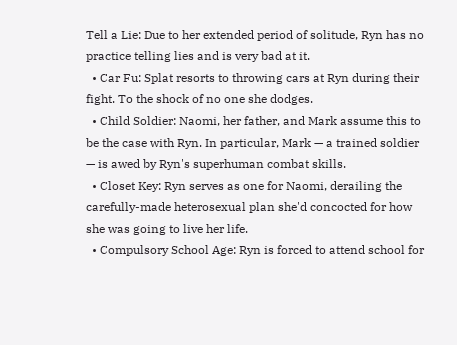Tell a Lie: Due to her extended period of solitude, Ryn has no practice telling lies and is very bad at it.
  • Car Fu: Splat resorts to throwing cars at Ryn during their fight. To the shock of no one she dodges.
  • Child Soldier: Naomi, her father, and Mark assume this to be the case with Ryn. In particular, Mark — a trained soldier — is awed by Ryn's superhuman combat skills.
  • Closet Key: Ryn serves as one for Naomi, derailing the carefully-made heterosexual plan she'd concocted for how she was going to live her life.
  • Compulsory School Age: Ryn is forced to attend school for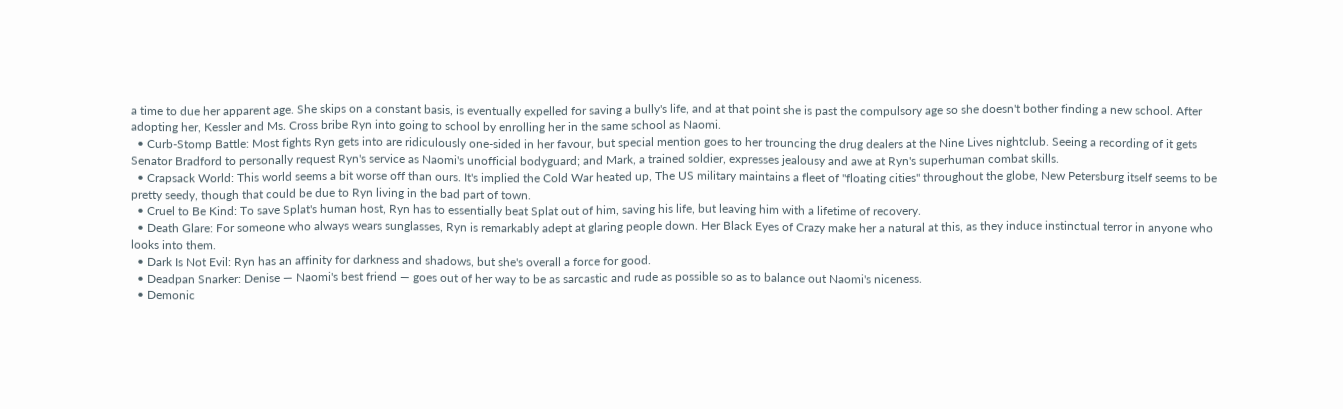a time to due her apparent age. She skips on a constant basis, is eventually expelled for saving a bully's life, and at that point she is past the compulsory age so she doesn't bother finding a new school. After adopting her, Kessler and Ms. Cross bribe Ryn into going to school by enrolling her in the same school as Naomi.
  • Curb-Stomp Battle: Most fights Ryn gets into are ridiculously one-sided in her favour, but special mention goes to her trouncing the drug dealers at the Nine Lives nightclub. Seeing a recording of it gets Senator Bradford to personally request Ryn's service as Naomi's unofficial bodyguard; and Mark, a trained soldier, expresses jealousy and awe at Ryn's superhuman combat skills.
  • Crapsack World: This world seems a bit worse off than ours. It's implied the Cold War heated up, The US military maintains a fleet of "floating cities" throughout the globe, New Petersburg itself seems to be pretty seedy, though that could be due to Ryn living in the bad part of town.
  • Cruel to Be Kind: To save Splat's human host, Ryn has to essentially beat Splat out of him, saving his life, but leaving him with a lifetime of recovery.
  • Death Glare: For someone who always wears sunglasses, Ryn is remarkably adept at glaring people down. Her Black Eyes of Crazy make her a natural at this, as they induce instinctual terror in anyone who looks into them.
  • Dark Is Not Evil: Ryn has an affinity for darkness and shadows, but she's overall a force for good.
  • Deadpan Snarker: Denise — Naomi's best friend — goes out of her way to be as sarcastic and rude as possible so as to balance out Naomi's niceness.
  • Demonic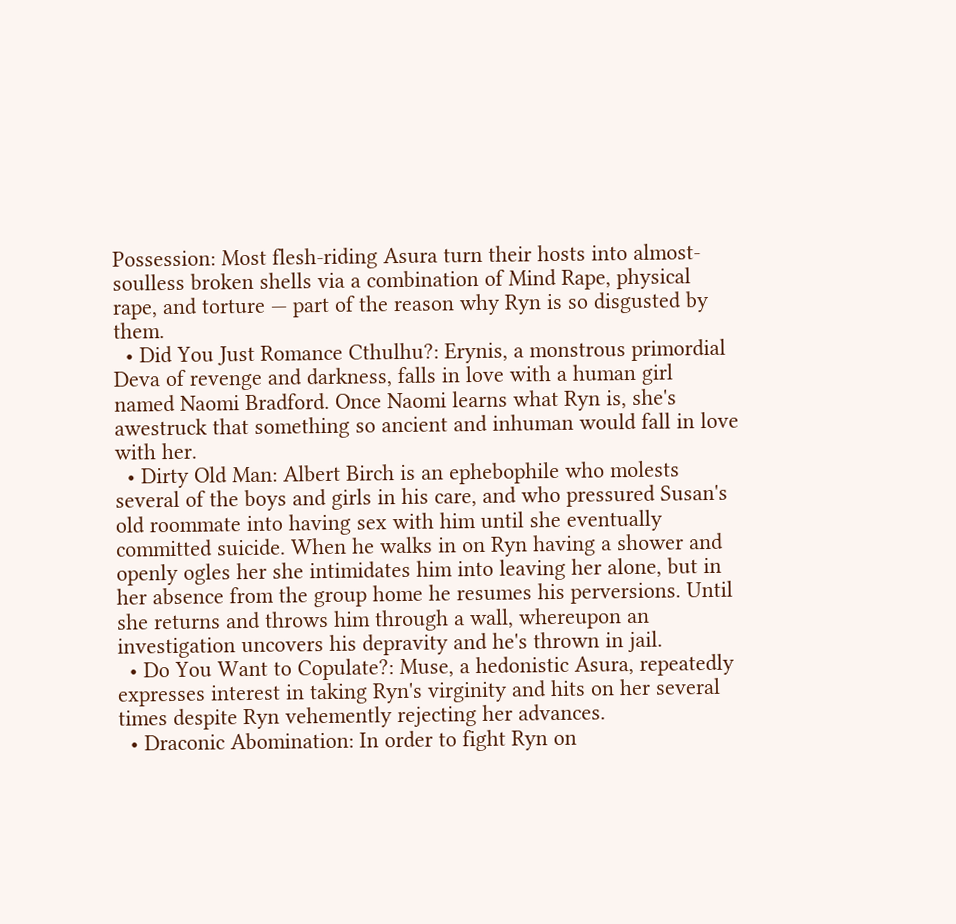Possession: Most flesh-riding Asura turn their hosts into almost-soulless broken shells via a combination of Mind Rape, physical rape, and torture — part of the reason why Ryn is so disgusted by them.
  • Did You Just Romance Cthulhu?: Erynis, a monstrous primordial Deva of revenge and darkness, falls in love with a human girl named Naomi Bradford. Once Naomi learns what Ryn is, she's awestruck that something so ancient and inhuman would fall in love with her.
  • Dirty Old Man: Albert Birch is an ephebophile who molests several of the boys and girls in his care, and who pressured Susan's old roommate into having sex with him until she eventually committed suicide. When he walks in on Ryn having a shower and openly ogles her she intimidates him into leaving her alone, but in her absence from the group home he resumes his perversions. Until she returns and throws him through a wall, whereupon an investigation uncovers his depravity and he's thrown in jail.
  • Do You Want to Copulate?: Muse, a hedonistic Asura, repeatedly expresses interest in taking Ryn's virginity and hits on her several times despite Ryn vehemently rejecting her advances.
  • Draconic Abomination: In order to fight Ryn on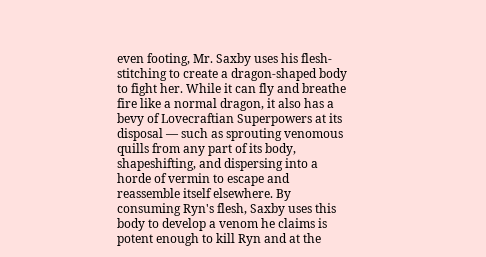even footing, Mr. Saxby uses his flesh-stitching to create a dragon-shaped body to fight her. While it can fly and breathe fire like a normal dragon, it also has a bevy of Lovecraftian Superpowers at its disposal — such as sprouting venomous quills from any part of its body, shapeshifting, and dispersing into a horde of vermin to escape and reassemble itself elsewhere. By consuming Ryn's flesh, Saxby uses this body to develop a venom he claims is potent enough to kill Ryn and at the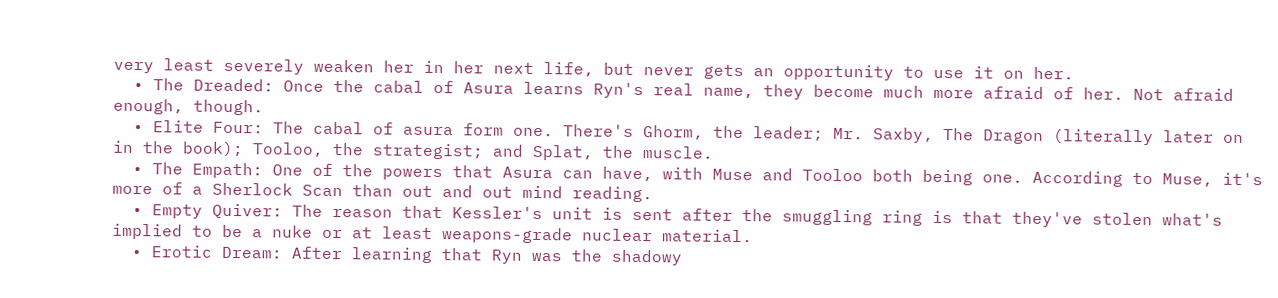very least severely weaken her in her next life, but never gets an opportunity to use it on her.
  • The Dreaded: Once the cabal of Asura learns Ryn's real name, they become much more afraid of her. Not afraid enough, though.
  • Elite Four: The cabal of asura form one. There's Ghorm, the leader; Mr. Saxby, The Dragon (literally later on in the book); Tooloo, the strategist; and Splat, the muscle.
  • The Empath: One of the powers that Asura can have, with Muse and Tooloo both being one. According to Muse, it's more of a Sherlock Scan than out and out mind reading.
  • Empty Quiver: The reason that Kessler's unit is sent after the smuggling ring is that they've stolen what's implied to be a nuke or at least weapons-grade nuclear material.
  • Erotic Dream: After learning that Ryn was the shadowy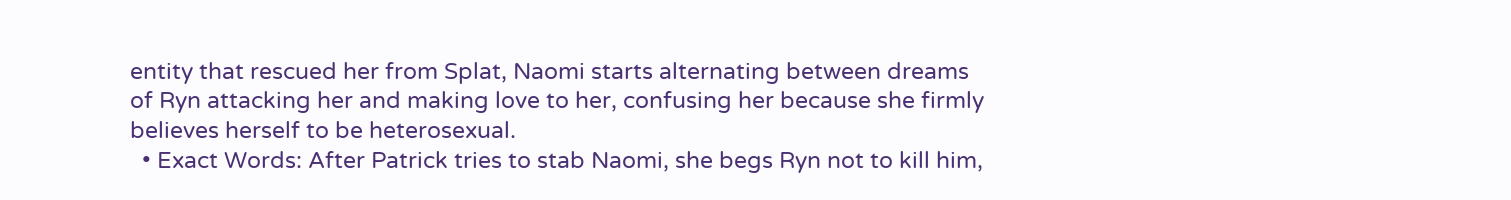entity that rescued her from Splat, Naomi starts alternating between dreams of Ryn attacking her and making love to her, confusing her because she firmly believes herself to be heterosexual.
  • Exact Words: After Patrick tries to stab Naomi, she begs Ryn not to kill him,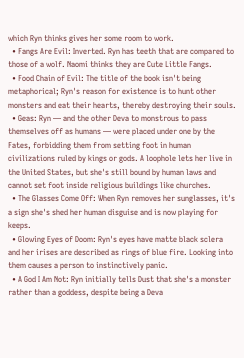which Ryn thinks gives her some room to work.
  • Fangs Are Evil: Inverted. Ryn has teeth that are compared to those of a wolf. Naomi thinks they are Cute Little Fangs.
  • Food Chain of Evil: The title of the book isn't being metaphorical; Ryn's reason for existence is to hunt other monsters and eat their hearts, thereby destroying their souls.
  • Geas: Ryn — and the other Deva to monstrous to pass themselves off as humans — were placed under one by the Fates, forbidding them from setting foot in human civilizations ruled by kings or gods. A loophole lets her live in the United States, but she's still bound by human laws and cannot set foot inside religious buildings like churches.
  • The Glasses Come Off: When Ryn removes her sunglasses, it's a sign she's shed her human disguise and is now playing for keeps.
  • Glowing Eyes of Doom: Ryn's eyes have matte black sclera and her irises are described as rings of blue fire. Looking into them causes a person to instinctively panic.
  • A God I Am Not: Ryn initially tells Dust that she's a monster rather than a goddess, despite being a Deva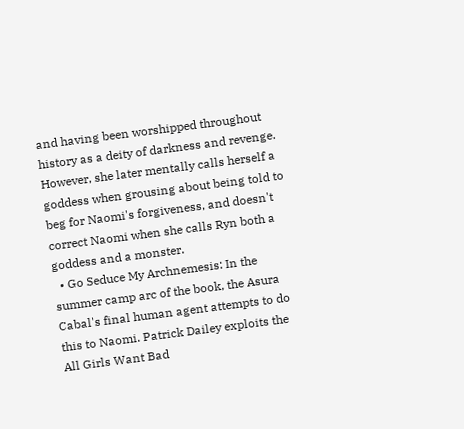and having been worshipped throughout history as a deity of darkness and revenge. However, she later mentally calls herself a goddess when grousing about being told to beg for Naomi's forgiveness, and doesn't correct Naomi when she calls Ryn both a goddess and a monster.
  • Go Seduce My Archnemesis: In the summer camp arc of the book, the Asura Cabal's final human agent attempts to do this to Naomi. Patrick Dailey exploits the All Girls Want Bad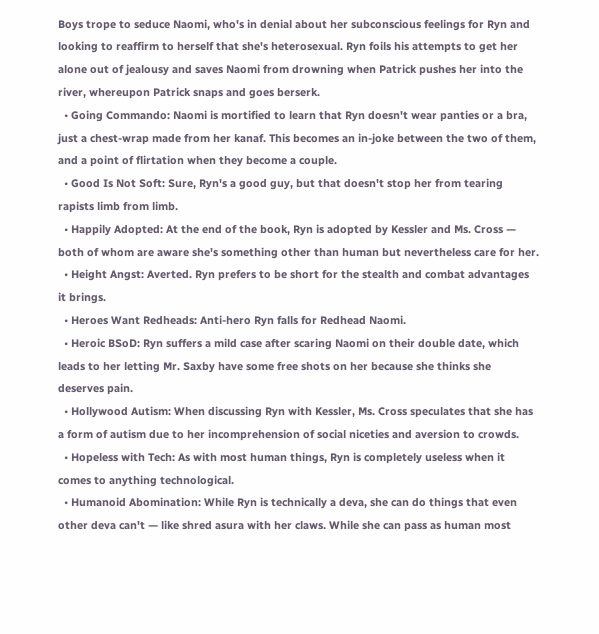Boys trope to seduce Naomi, who's in denial about her subconscious feelings for Ryn and looking to reaffirm to herself that she's heterosexual. Ryn foils his attempts to get her alone out of jealousy and saves Naomi from drowning when Patrick pushes her into the river, whereupon Patrick snaps and goes berserk.
  • Going Commando: Naomi is mortified to learn that Ryn doesn't wear panties or a bra, just a chest-wrap made from her kanaf. This becomes an in-joke between the two of them, and a point of flirtation when they become a couple.
  • Good Is Not Soft: Sure, Ryn's a good guy, but that doesn't stop her from tearing rapists limb from limb.
  • Happily Adopted: At the end of the book, Ryn is adopted by Kessler and Ms. Cross — both of whom are aware she's something other than human but nevertheless care for her.
  • Height Angst: Averted. Ryn prefers to be short for the stealth and combat advantages it brings.
  • Heroes Want Redheads: Anti-hero Ryn falls for Redhead Naomi.
  • Heroic BSoD: Ryn suffers a mild case after scaring Naomi on their double date, which leads to her letting Mr. Saxby have some free shots on her because she thinks she deserves pain.
  • Hollywood Autism: When discussing Ryn with Kessler, Ms. Cross speculates that she has a form of autism due to her incomprehension of social niceties and aversion to crowds.
  • Hopeless with Tech: As with most human things, Ryn is completely useless when it comes to anything technological.
  • Humanoid Abomination: While Ryn is technically a deva, she can do things that even other deva can't — like shred asura with her claws. While she can pass as human most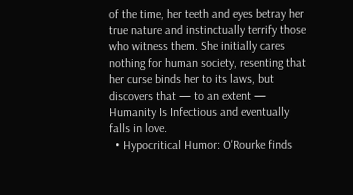of the time, her teeth and eyes betray her true nature and instinctually terrify those who witness them. She initially cares nothing for human society, resenting that her curse binds her to its laws, but discovers that — to an extent — Humanity Is Infectious and eventually falls in love.
  • Hypocritical Humor: O'Rourke finds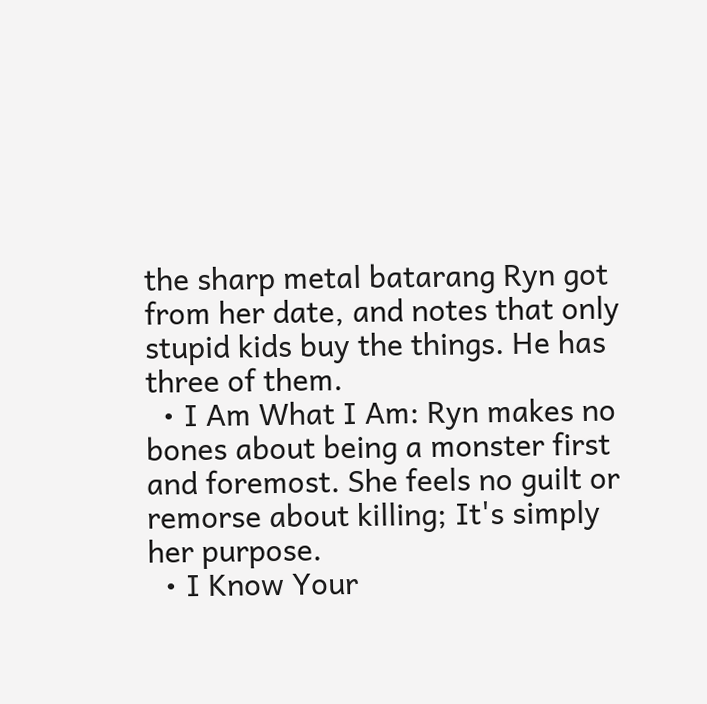the sharp metal batarang Ryn got from her date, and notes that only stupid kids buy the things. He has three of them.
  • I Am What I Am: Ryn makes no bones about being a monster first and foremost. She feels no guilt or remorse about killing; It's simply her purpose.
  • I Know Your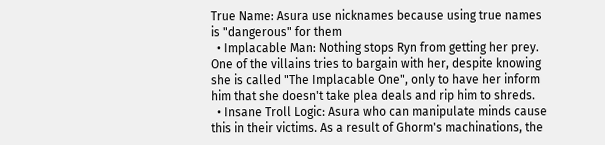True Name: Asura use nicknames because using true names is "dangerous" for them
  • Implacable Man: Nothing stops Ryn from getting her prey. One of the villains tries to bargain with her, despite knowing she is called "The Implacable One", only to have her inform him that she doesn't take plea deals and rip him to shreds.
  • Insane Troll Logic: Asura who can manipulate minds cause this in their victims. As a result of Ghorm's machinations, the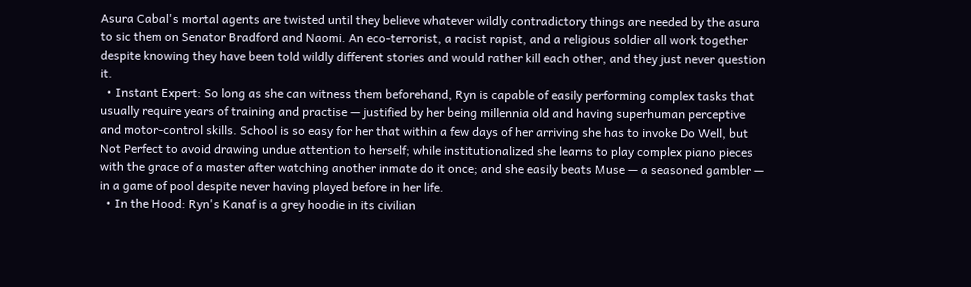Asura Cabal's mortal agents are twisted until they believe whatever wildly contradictory things are needed by the asura to sic them on Senator Bradford and Naomi. An eco-terrorist, a racist rapist, and a religious soldier all work together despite knowing they have been told wildly different stories and would rather kill each other, and they just never question it.
  • Instant Expert: So long as she can witness them beforehand, Ryn is capable of easily performing complex tasks that usually require years of training and practise — justified by her being millennia old and having superhuman perceptive and motor-control skills. School is so easy for her that within a few days of her arriving she has to invoke Do Well, but Not Perfect to avoid drawing undue attention to herself; while institutionalized she learns to play complex piano pieces with the grace of a master after watching another inmate do it once; and she easily beats Muse — a seasoned gambler — in a game of pool despite never having played before in her life.
  • In the Hood: Ryn's Kanaf is a grey hoodie in its civilian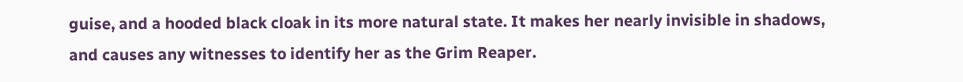guise, and a hooded black cloak in its more natural state. It makes her nearly invisible in shadows, and causes any witnesses to identify her as the Grim Reaper.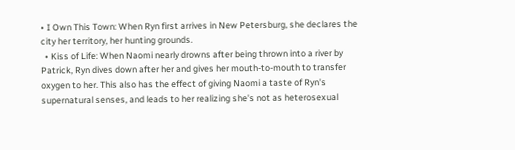• I Own This Town: When Ryn first arrives in New Petersburg, she declares the city her territory, her hunting grounds.
  • Kiss of Life: When Naomi nearly drowns after being thrown into a river by Patrick, Ryn dives down after her and gives her mouth-to-mouth to transfer oxygen to her. This also has the effect of giving Naomi a taste of Ryn's supernatural senses, and leads to her realizing she's not as heterosexual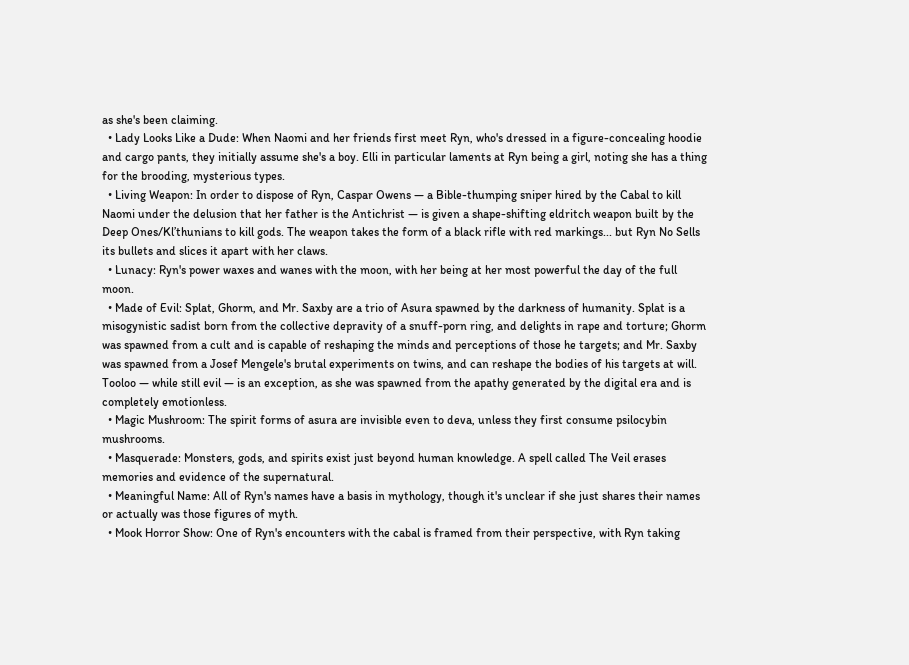as she's been claiming.
  • Lady Looks Like a Dude: When Naomi and her friends first meet Ryn, who's dressed in a figure-concealing hoodie and cargo pants, they initially assume she's a boy. Elli in particular laments at Ryn being a girl, noting she has a thing for the brooding, mysterious types.
  • Living Weapon: In order to dispose of Ryn, Caspar Owens — a Bible-thumping sniper hired by the Cabal to kill Naomi under the delusion that her father is the Antichrist — is given a shape-shifting eldritch weapon built by the Deep Ones/Kl’thunians to kill gods. The weapon takes the form of a black rifle with red markings... but Ryn No Sells its bullets and slices it apart with her claws.
  • Lunacy: Ryn's power waxes and wanes with the moon, with her being at her most powerful the day of the full moon.
  • Made of Evil: Splat, Ghorm, and Mr. Saxby are a trio of Asura spawned by the darkness of humanity. Splat is a misogynistic sadist born from the collective depravity of a snuff-porn ring, and delights in rape and torture; Ghorm was spawned from a cult and is capable of reshaping the minds and perceptions of those he targets; and Mr. Saxby was spawned from a Josef Mengele's brutal experiments on twins, and can reshape the bodies of his targets at will. Tooloo — while still evil — is an exception, as she was spawned from the apathy generated by the digital era and is completely emotionless.
  • Magic Mushroom: The spirit forms of asura are invisible even to deva, unless they first consume psilocybin mushrooms.
  • Masquerade: Monsters, gods, and spirits exist just beyond human knowledge. A spell called The Veil erases memories and evidence of the supernatural.
  • Meaningful Name: All of Ryn's names have a basis in mythology, though it's unclear if she just shares their names or actually was those figures of myth.
  • Mook Horror Show: One of Ryn's encounters with the cabal is framed from their perspective, with Ryn taking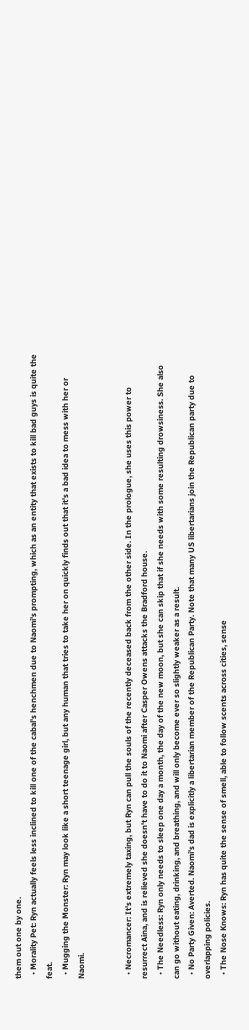them out one by one.
  • Morality Pet: Ryn actually feels less inclined to kill one of the cabal's henchmen due to Naomi's prompting, which as an entity that exists to kill bad guys is quite the feat.
  • Mugging the Monster: Ryn may look like a short teenage girl, but any human that tries to take her on quickly finds out that it's a bad idea to mess with her or Naomi.


  • Necromancer: It's extremely taxing, but Ryn can pull the souls of the recently deceased back from the other side. In the prologue, she uses this power to resurrect Aina, and is relieved she doesn't have to do it to Naomi after Casper Owens attacks the Bradford house.
  • The Needless: Ryn only needs to sleep one day a month, the day of the new moon, but she can skip that if she needs with some resulting drowsiness. She also can go without eating, drinking, and breathing, and will only become ever so slightly weaker as a result.
  • No Party Given: Averted. Naomi's dad is explicitly a libertarian member of the Republican Party. Note that many US libertarians join the Republican party due to overlapping policies.
  • The Nose Knows: Ryn has quite the sense of smell, able to follow scents across cities, sense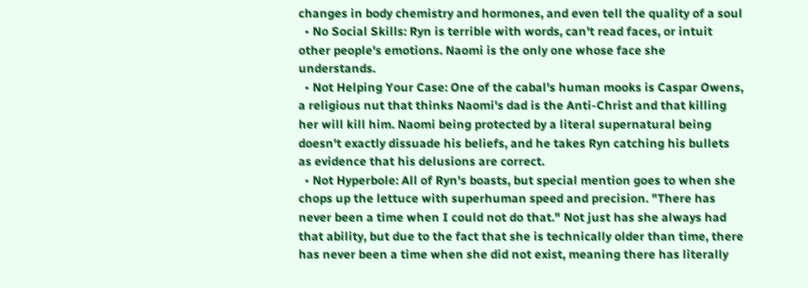changes in body chemistry and hormones, and even tell the quality of a soul
  • No Social Skills: Ryn is terrible with words, can't read faces, or intuit other people's emotions. Naomi is the only one whose face she understands.
  • Not Helping Your Case: One of the cabal's human mooks is Caspar Owens, a religious nut that thinks Naomi's dad is the Anti-Christ and that killing her will kill him. Naomi being protected by a literal supernatural being doesn't exactly dissuade his beliefs, and he takes Ryn catching his bullets as evidence that his delusions are correct.
  • Not Hyperbole: All of Ryn's boasts, but special mention goes to when she chops up the lettuce with superhuman speed and precision. "There has never been a time when I could not do that." Not just has she always had that ability, but due to the fact that she is technically older than time, there has never been a time when she did not exist, meaning there has literally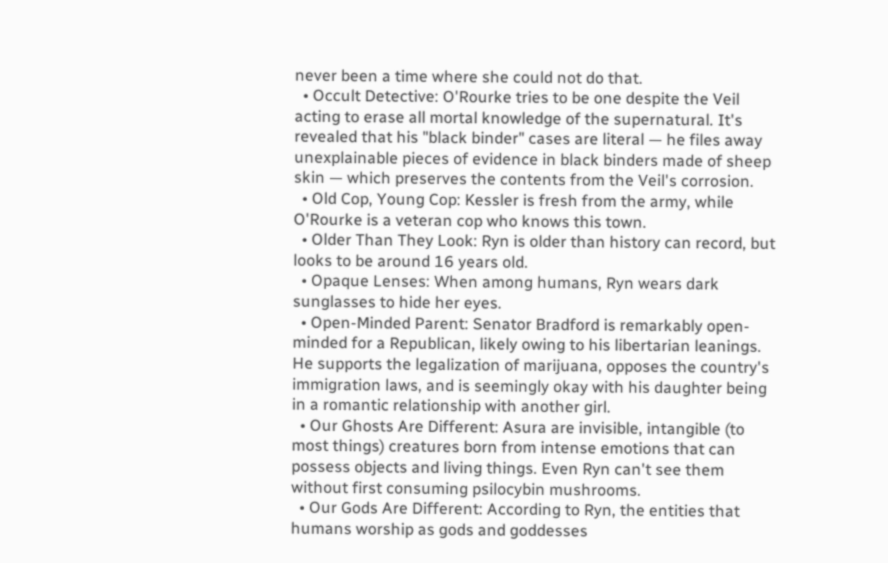never been a time where she could not do that.
  • Occult Detective: O'Rourke tries to be one despite the Veil acting to erase all mortal knowledge of the supernatural. It's revealed that his "black binder" cases are literal — he files away unexplainable pieces of evidence in black binders made of sheep skin — which preserves the contents from the Veil's corrosion.
  • Old Cop, Young Cop: Kessler is fresh from the army, while O'Rourke is a veteran cop who knows this town.
  • Older Than They Look: Ryn is older than history can record, but looks to be around 16 years old.
  • Opaque Lenses: When among humans, Ryn wears dark sunglasses to hide her eyes.
  • Open-Minded Parent: Senator Bradford is remarkably open-minded for a Republican, likely owing to his libertarian leanings. He supports the legalization of marijuana, opposes the country's immigration laws, and is seemingly okay with his daughter being in a romantic relationship with another girl.
  • Our Ghosts Are Different: Asura are invisible, intangible (to most things) creatures born from intense emotions that can possess objects and living things. Even Ryn can't see them without first consuming psilocybin mushrooms.
  • Our Gods Are Different: According to Ryn, the entities that humans worship as gods and goddesses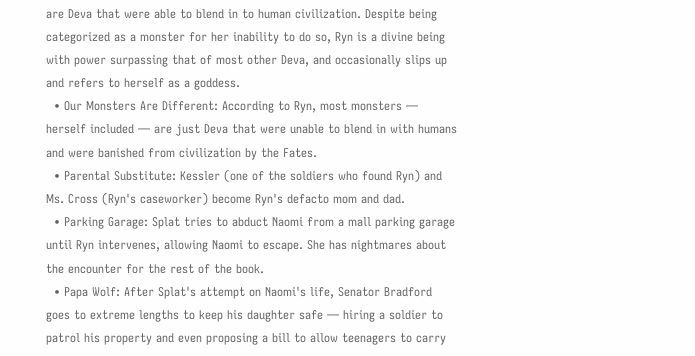are Deva that were able to blend in to human civilization. Despite being categorized as a monster for her inability to do so, Ryn is a divine being with power surpassing that of most other Deva, and occasionally slips up and refers to herself as a goddess.
  • Our Monsters Are Different: According to Ryn, most monsters — herself included — are just Deva that were unable to blend in with humans and were banished from civilization by the Fates.
  • Parental Substitute: Kessler (one of the soldiers who found Ryn) and Ms. Cross (Ryn's caseworker) become Ryn's defacto mom and dad.
  • Parking Garage: Splat tries to abduct Naomi from a mall parking garage until Ryn intervenes, allowing Naomi to escape. She has nightmares about the encounter for the rest of the book.
  • Papa Wolf: After Splat's attempt on Naomi's life, Senator Bradford goes to extreme lengths to keep his daughter safe — hiring a soldier to patrol his property and even proposing a bill to allow teenagers to carry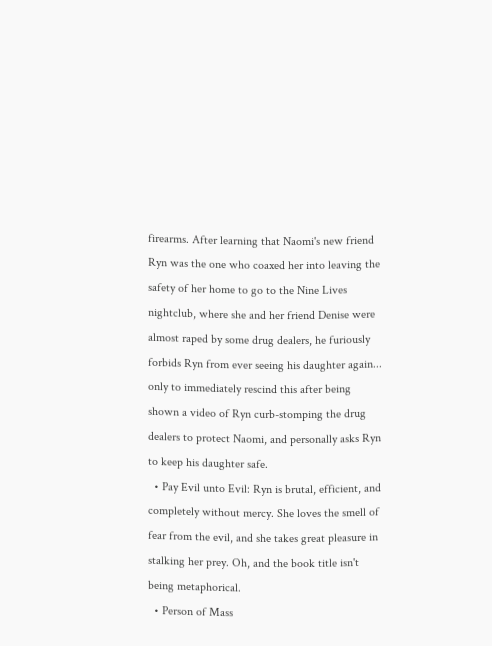firearms. After learning that Naomi's new friend Ryn was the one who coaxed her into leaving the safety of her home to go to the Nine Lives nightclub, where she and her friend Denise were almost raped by some drug dealers, he furiously forbids Ryn from ever seeing his daughter again... only to immediately rescind this after being shown a video of Ryn curb-stomping the drug dealers to protect Naomi, and personally asks Ryn to keep his daughter safe.
  • Pay Evil unto Evil: Ryn is brutal, efficient, and completely without mercy. She loves the smell of fear from the evil, and she takes great pleasure in stalking her prey. Oh, and the book title isn't being metaphorical.
  • Person of Mass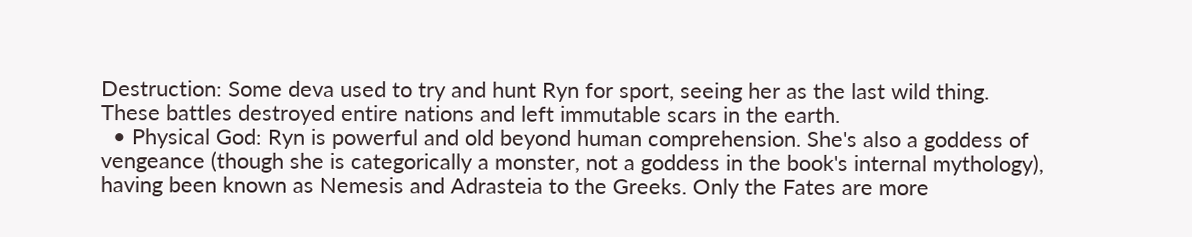Destruction: Some deva used to try and hunt Ryn for sport, seeing her as the last wild thing. These battles destroyed entire nations and left immutable scars in the earth.
  • Physical God: Ryn is powerful and old beyond human comprehension. She's also a goddess of vengeance (though she is categorically a monster, not a goddess in the book's internal mythology), having been known as Nemesis and Adrasteia to the Greeks. Only the Fates are more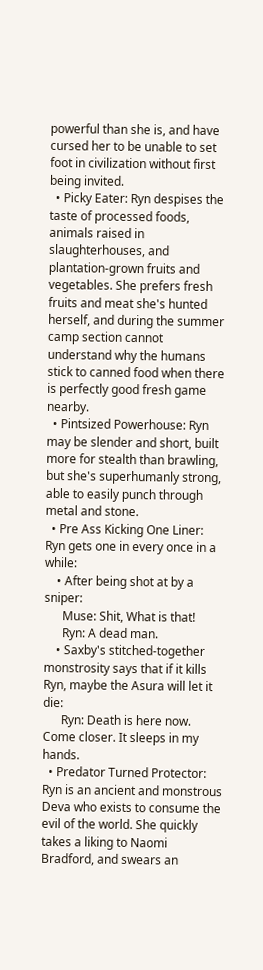powerful than she is, and have cursed her to be unable to set foot in civilization without first being invited.
  • Picky Eater: Ryn despises the taste of processed foods, animals raised in slaughterhouses, and plantation-grown fruits and vegetables. She prefers fresh fruits and meat she's hunted herself, and during the summer camp section cannot understand why the humans stick to canned food when there is perfectly good fresh game nearby.
  • Pintsized Powerhouse: Ryn may be slender and short, built more for stealth than brawling, but she's superhumanly strong, able to easily punch through metal and stone.
  • Pre Ass Kicking One Liner: Ryn gets one in every once in a while:
    • After being shot at by a sniper:
      Muse: Shit, What is that!
      Ryn: A dead man.
    • Saxby's stitched-together monstrosity says that if it kills Ryn, maybe the Asura will let it die:
      Ryn: Death is here now. Come closer. It sleeps in my hands.
  • Predator Turned Protector: Ryn is an ancient and monstrous Deva who exists to consume the evil of the world. She quickly takes a liking to Naomi Bradford, and swears an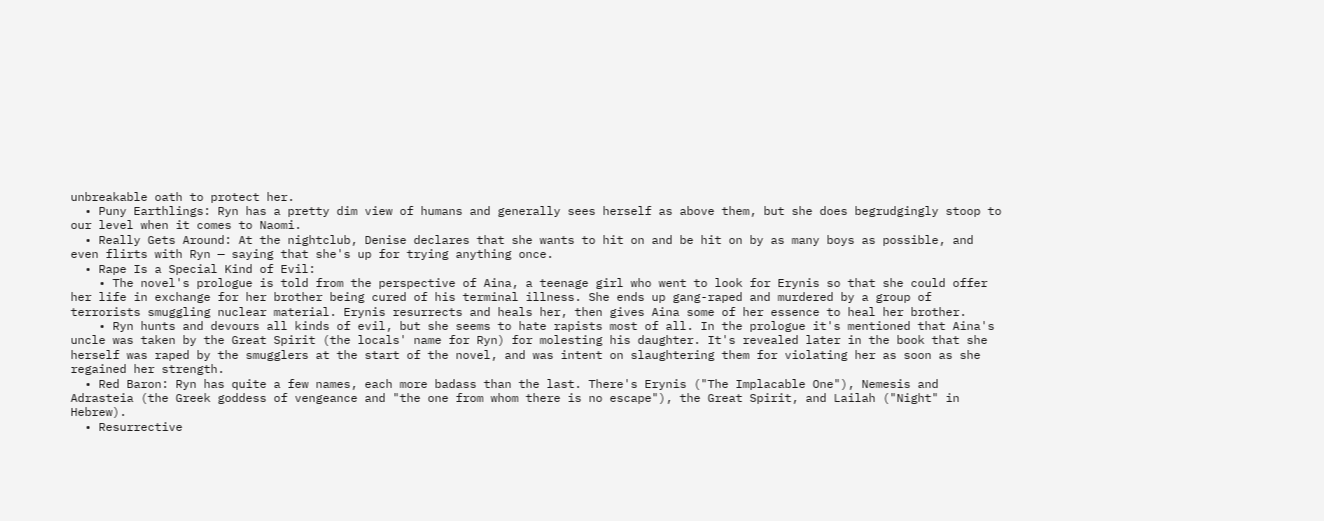unbreakable oath to protect her.
  • Puny Earthlings: Ryn has a pretty dim view of humans and generally sees herself as above them, but she does begrudgingly stoop to our level when it comes to Naomi.
  • Really Gets Around: At the nightclub, Denise declares that she wants to hit on and be hit on by as many boys as possible, and even flirts with Ryn — saying that she's up for trying anything once.
  • Rape Is a Special Kind of Evil:
    • The novel's prologue is told from the perspective of Aina, a teenage girl who went to look for Erynis so that she could offer her life in exchange for her brother being cured of his terminal illness. She ends up gang-raped and murdered by a group of terrorists smuggling nuclear material. Erynis resurrects and heals her, then gives Aina some of her essence to heal her brother.
    • Ryn hunts and devours all kinds of evil, but she seems to hate rapists most of all. In the prologue it's mentioned that Aina's uncle was taken by the Great Spirit (the locals' name for Ryn) for molesting his daughter. It's revealed later in the book that she herself was raped by the smugglers at the start of the novel, and was intent on slaughtering them for violating her as soon as she regained her strength.
  • Red Baron: Ryn has quite a few names, each more badass than the last. There's Erynis ("The Implacable One"), Nemesis and Adrasteia (the Greek goddess of vengeance and "the one from whom there is no escape"), the Great Spirit, and Lailah ("Night" in Hebrew).
  • Resurrective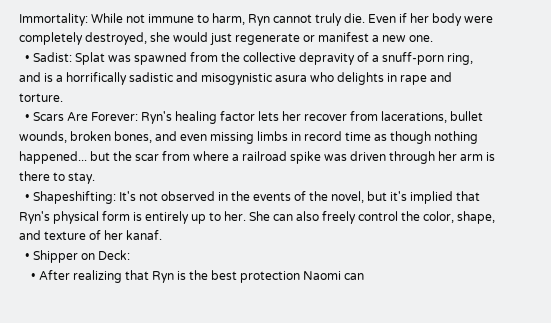Immortality: While not immune to harm, Ryn cannot truly die. Even if her body were completely destroyed, she would just regenerate or manifest a new one.
  • Sadist: Splat was spawned from the collective depravity of a snuff-porn ring, and is a horrifically sadistic and misogynistic asura who delights in rape and torture.
  • Scars Are Forever: Ryn's healing factor lets her recover from lacerations, bullet wounds, broken bones, and even missing limbs in record time as though nothing happened... but the scar from where a railroad spike was driven through her arm is there to stay.
  • Shapeshifting: It's not observed in the events of the novel, but it's implied that Ryn's physical form is entirely up to her. She can also freely control the color, shape, and texture of her kanaf.
  • Shipper on Deck:
    • After realizing that Ryn is the best protection Naomi can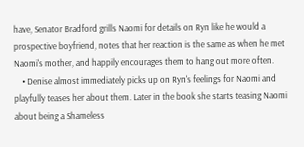have, Senator Bradford grills Naomi for details on Ryn like he would a prospective boyfriend, notes that her reaction is the same as when he met Naomi's mother, and happily encourages them to hang out more often.
    • Denise almost immediately picks up on Ryn's feelings for Naomi and playfully teases her about them. Later in the book she starts teasing Naomi about being a Shameless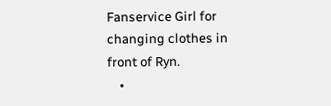Fanservice Girl for changing clothes in front of Ryn.
    •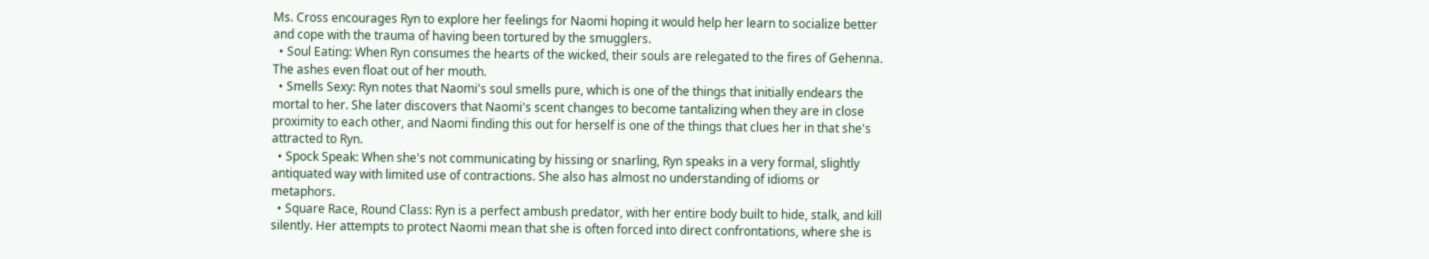Ms. Cross encourages Ryn to explore her feelings for Naomi hoping it would help her learn to socialize better and cope with the trauma of having been tortured by the smugglers.
  • Soul Eating: When Ryn consumes the hearts of the wicked, their souls are relegated to the fires of Gehenna. The ashes even float out of her mouth.
  • Smells Sexy: Ryn notes that Naomi's soul smells pure, which is one of the things that initially endears the mortal to her. She later discovers that Naomi's scent changes to become tantalizing when they are in close proximity to each other, and Naomi finding this out for herself is one of the things that clues her in that she's attracted to Ryn.
  • Spock Speak: When she's not communicating by hissing or snarling, Ryn speaks in a very formal, slightly antiquated way with limited use of contractions. She also has almost no understanding of idioms or metaphors.
  • Square Race, Round Class: Ryn is a perfect ambush predator, with her entire body built to hide, stalk, and kill silently. Her attempts to protect Naomi mean that she is often forced into direct confrontations, where she is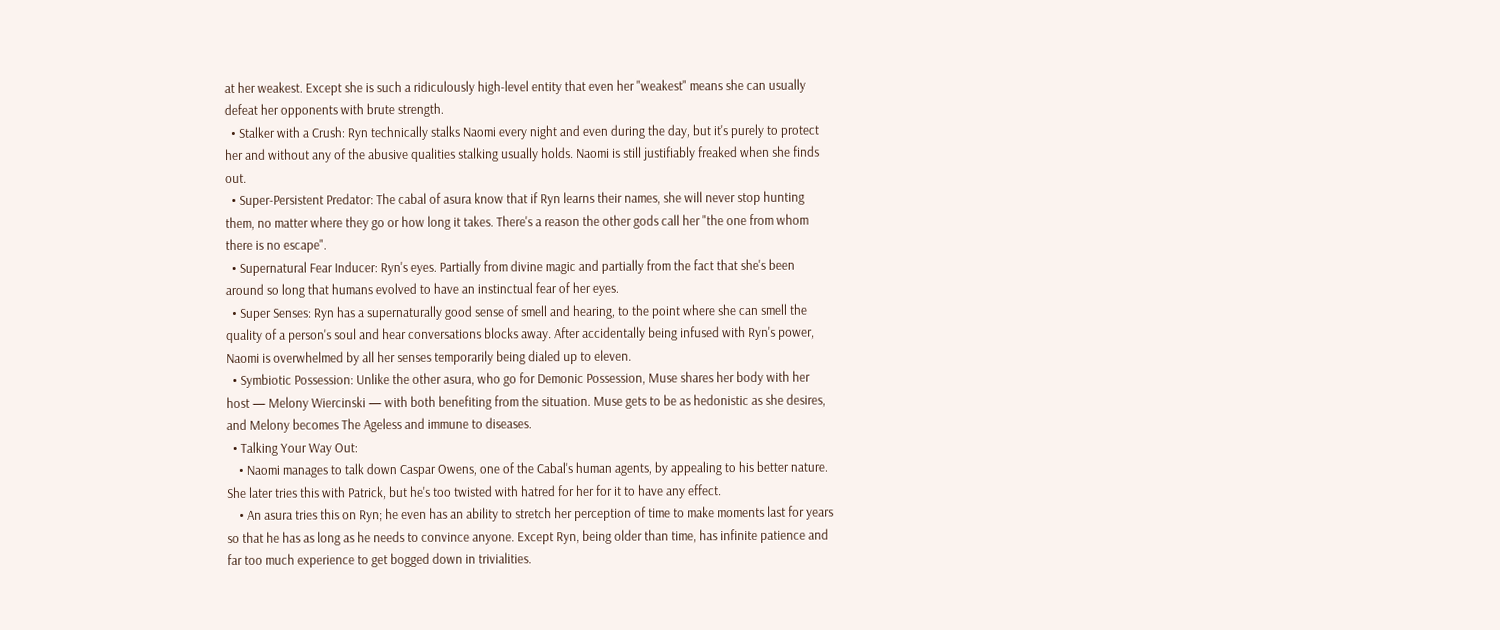at her weakest. Except she is such a ridiculously high-level entity that even her "weakest" means she can usually defeat her opponents with brute strength.
  • Stalker with a Crush: Ryn technically stalks Naomi every night and even during the day, but it's purely to protect her and without any of the abusive qualities stalking usually holds. Naomi is still justifiably freaked when she finds out.
  • Super-Persistent Predator: The cabal of asura know that if Ryn learns their names, she will never stop hunting them, no matter where they go or how long it takes. There's a reason the other gods call her "the one from whom there is no escape".
  • Supernatural Fear Inducer: Ryn's eyes. Partially from divine magic and partially from the fact that she's been around so long that humans evolved to have an instinctual fear of her eyes.
  • Super Senses: Ryn has a supernaturally good sense of smell and hearing, to the point where she can smell the quality of a person's soul and hear conversations blocks away. After accidentally being infused with Ryn's power, Naomi is overwhelmed by all her senses temporarily being dialed up to eleven.
  • Symbiotic Possession: Unlike the other asura, who go for Demonic Possession, Muse shares her body with her host — Melony Wiercinski — with both benefiting from the situation. Muse gets to be as hedonistic as she desires, and Melony becomes The Ageless and immune to diseases.
  • Talking Your Way Out:
    • Naomi manages to talk down Caspar Owens, one of the Cabal's human agents, by appealing to his better nature. She later tries this with Patrick, but he's too twisted with hatred for her for it to have any effect.
    • An asura tries this on Ryn; he even has an ability to stretch her perception of time to make moments last for years so that he has as long as he needs to convince anyone. Except Ryn, being older than time, has infinite patience and far too much experience to get bogged down in trivialities.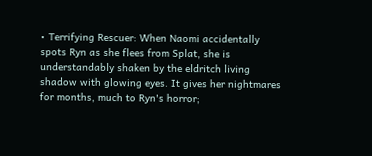• Terrifying Rescuer: When Naomi accidentally spots Ryn as she flees from Splat, she is understandably shaken by the eldritch living shadow with glowing eyes. It gives her nightmares for months, much to Ryn's horror;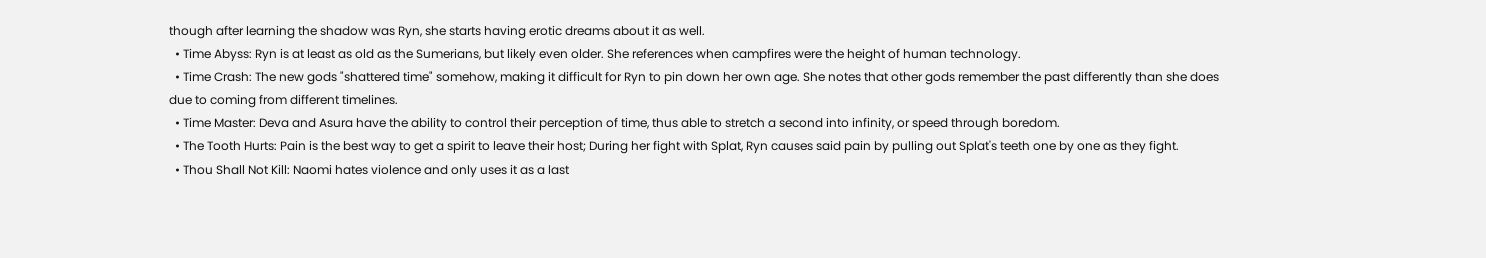though after learning the shadow was Ryn, she starts having erotic dreams about it as well.
  • Time Abyss: Ryn is at least as old as the Sumerians, but likely even older. She references when campfires were the height of human technology.
  • Time Crash: The new gods "shattered time" somehow, making it difficult for Ryn to pin down her own age. She notes that other gods remember the past differently than she does due to coming from different timelines.
  • Time Master: Deva and Asura have the ability to control their perception of time, thus able to stretch a second into infinity, or speed through boredom.
  • The Tooth Hurts: Pain is the best way to get a spirit to leave their host; During her fight with Splat, Ryn causes said pain by pulling out Splat's teeth one by one as they fight.
  • Thou Shall Not Kill: Naomi hates violence and only uses it as a last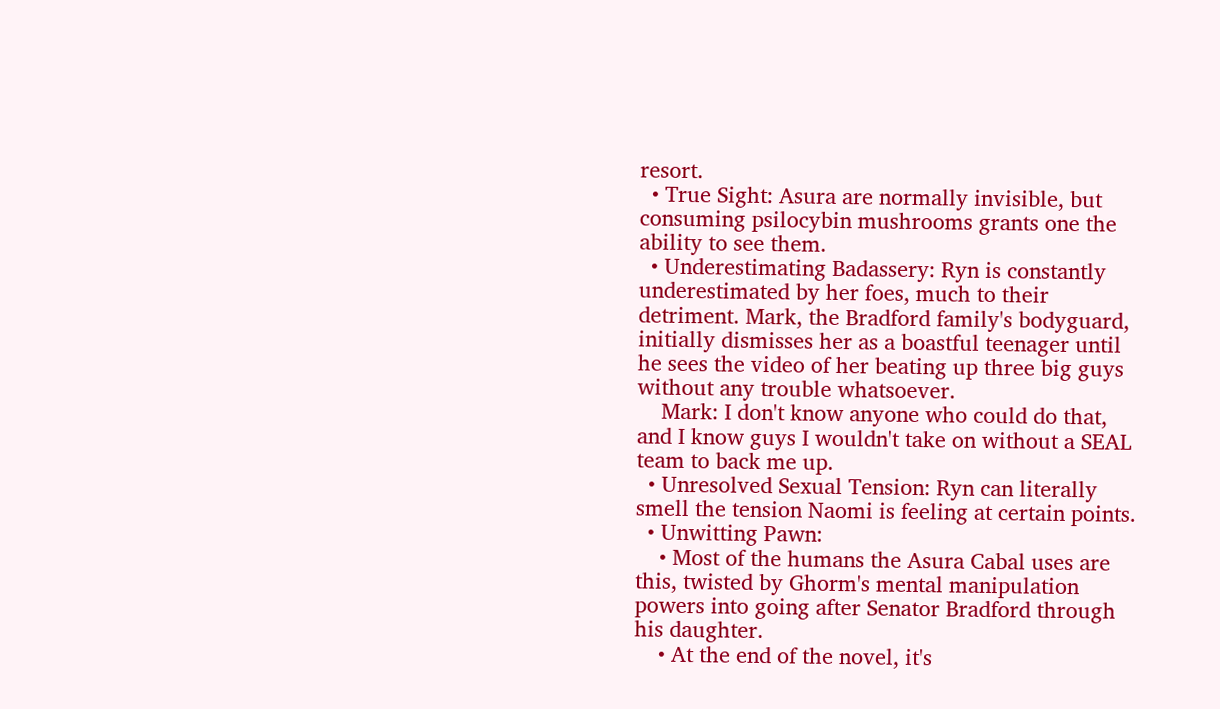resort.
  • True Sight: Asura are normally invisible, but consuming psilocybin mushrooms grants one the ability to see them.
  • Underestimating Badassery: Ryn is constantly underestimated by her foes, much to their detriment. Mark, the Bradford family's bodyguard, initially dismisses her as a boastful teenager until he sees the video of her beating up three big guys without any trouble whatsoever.
    Mark: I don't know anyone who could do that, and I know guys I wouldn't take on without a SEAL team to back me up.
  • Unresolved Sexual Tension: Ryn can literally smell the tension Naomi is feeling at certain points.
  • Unwitting Pawn:
    • Most of the humans the Asura Cabal uses are this, twisted by Ghorm's mental manipulation powers into going after Senator Bradford through his daughter.
    • At the end of the novel, it's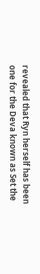revealed that Ryn herself has been one for the Deva known as Set the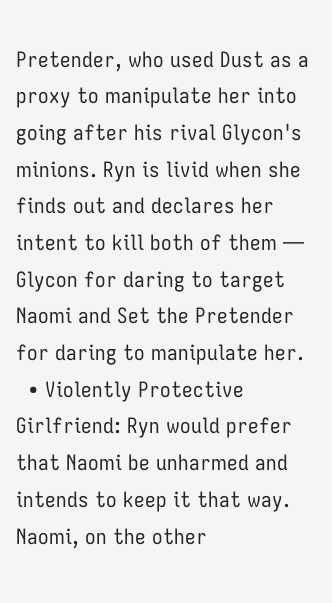Pretender, who used Dust as a proxy to manipulate her into going after his rival Glycon's minions. Ryn is livid when she finds out and declares her intent to kill both of them — Glycon for daring to target Naomi and Set the Pretender for daring to manipulate her.
  • Violently Protective Girlfriend: Ryn would prefer that Naomi be unharmed and intends to keep it that way. Naomi, on the other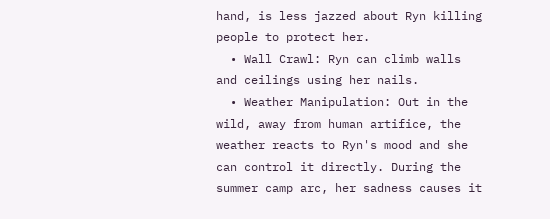hand, is less jazzed about Ryn killing people to protect her.
  • Wall Crawl: Ryn can climb walls and ceilings using her nails.
  • Weather Manipulation: Out in the wild, away from human artifice, the weather reacts to Ryn's mood and she can control it directly. During the summer camp arc, her sadness causes it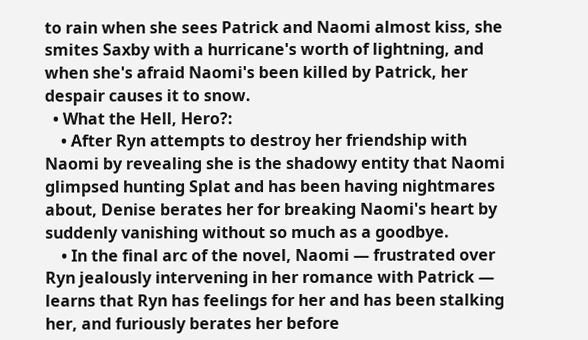to rain when she sees Patrick and Naomi almost kiss, she smites Saxby with a hurricane's worth of lightning, and when she's afraid Naomi's been killed by Patrick, her despair causes it to snow.
  • What the Hell, Hero?:
    • After Ryn attempts to destroy her friendship with Naomi by revealing she is the shadowy entity that Naomi glimpsed hunting Splat and has been having nightmares about, Denise berates her for breaking Naomi's heart by suddenly vanishing without so much as a goodbye.
    • In the final arc of the novel, Naomi — frustrated over Ryn jealously intervening in her romance with Patrick — learns that Ryn has feelings for her and has been stalking her, and furiously berates her before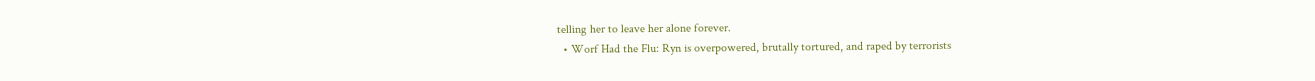telling her to leave her alone forever.
  • Worf Had the Flu: Ryn is overpowered, brutally tortured, and raped by terrorists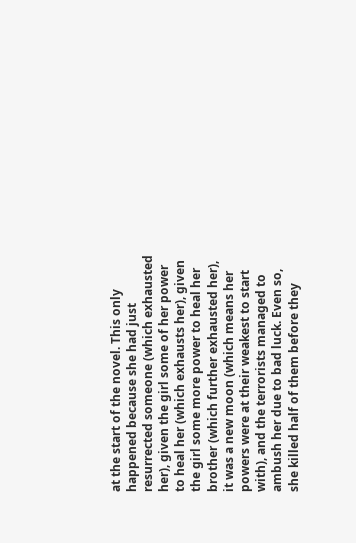at the start of the novel. This only happened because she had just resurrected someone (which exhausted her), given the girl some of her power to heal her (which exhausts her), given the girl some more power to heal her brother (which further exhausted her), it was a new moon (which means her powers were at their weakest to start with), and the terrorists managed to ambush her due to bad luck. Even so, she killed half of them before they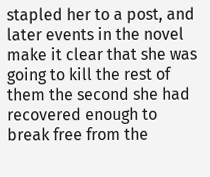stapled her to a post, and later events in the novel make it clear that she was going to kill the rest of them the second she had recovered enough to break free from the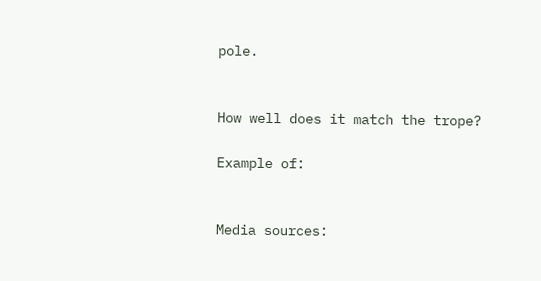pole.


How well does it match the trope?

Example of:


Media sources: